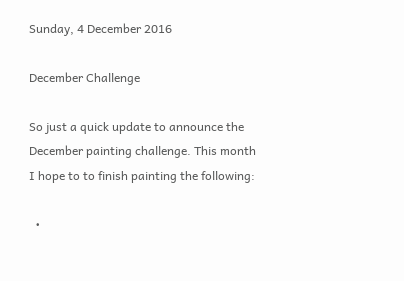Sunday, 4 December 2016

December Challenge

So just a quick update to announce the December painting challenge. This month I hope to to finish painting the following:

  •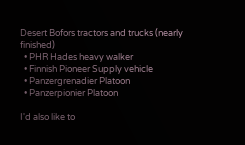Desert Bofors tractors and trucks (nearly finished)
  • PHR Hades heavy walker
  • Finnish Pioneer Supply vehicle
  • Panzergrenadier Platoon
  • Panzerpionier Platoon

I'd also like to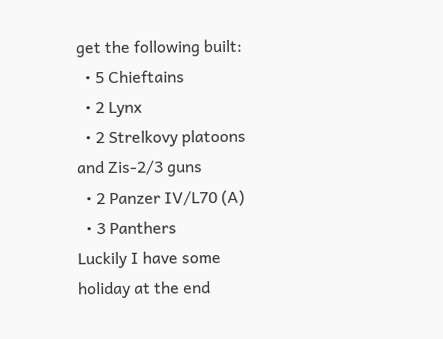get the following built:
  • 5 Chieftains
  • 2 Lynx
  • 2 Strelkovy platoons and Zis-2/3 guns
  • 2 Panzer IV/L70 (A)
  • 3 Panthers
Luckily I have some holiday at the end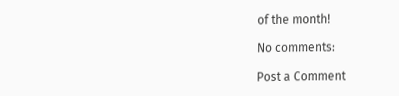of the month!

No comments:

Post a Comment